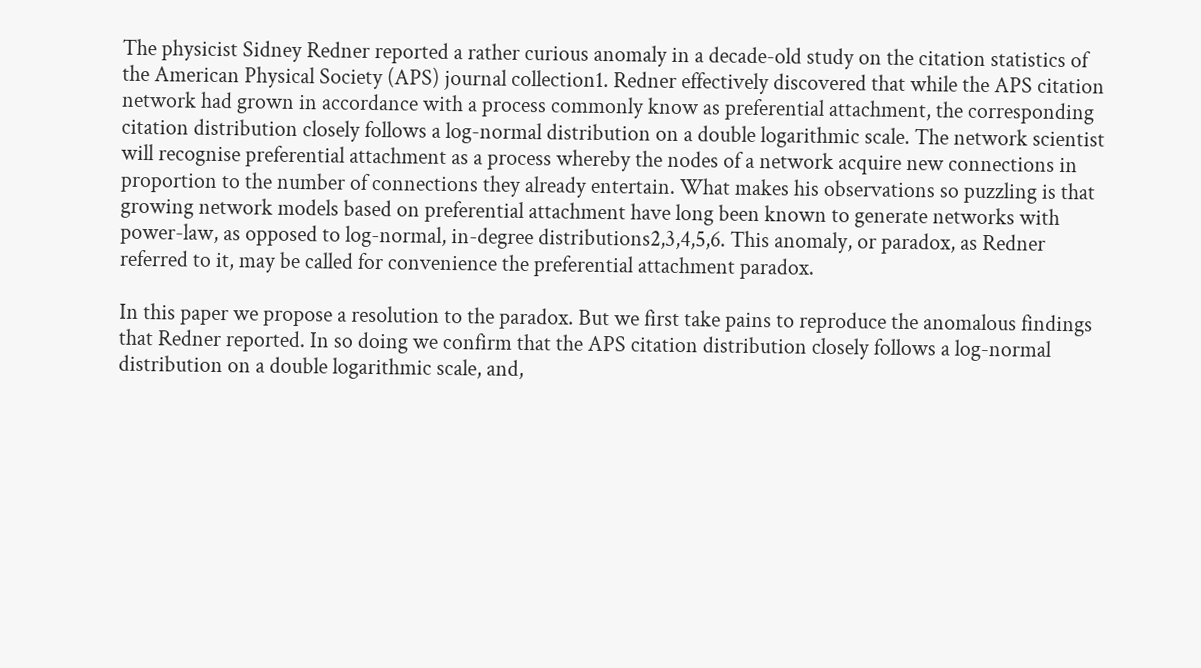The physicist Sidney Redner reported a rather curious anomaly in a decade-old study on the citation statistics of the American Physical Society (APS) journal collection1. Redner effectively discovered that while the APS citation network had grown in accordance with a process commonly know as preferential attachment, the corresponding citation distribution closely follows a log-normal distribution on a double logarithmic scale. The network scientist will recognise preferential attachment as a process whereby the nodes of a network acquire new connections in proportion to the number of connections they already entertain. What makes his observations so puzzling is that growing network models based on preferential attachment have long been known to generate networks with power-law, as opposed to log-normal, in-degree distributions2,3,4,5,6. This anomaly, or paradox, as Redner referred to it, may be called for convenience the preferential attachment paradox.

In this paper we propose a resolution to the paradox. But we first take pains to reproduce the anomalous findings that Redner reported. In so doing we confirm that the APS citation distribution closely follows a log-normal distribution on a double logarithmic scale, and,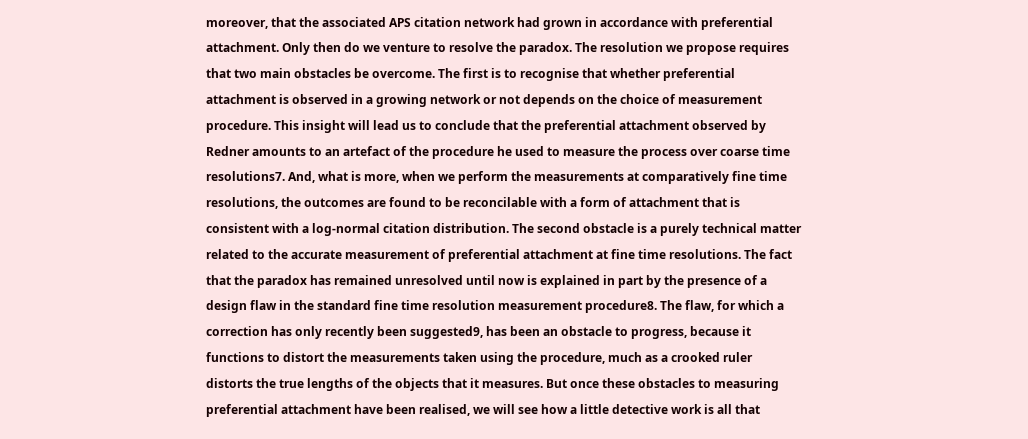moreover, that the associated APS citation network had grown in accordance with preferential attachment. Only then do we venture to resolve the paradox. The resolution we propose requires that two main obstacles be overcome. The first is to recognise that whether preferential attachment is observed in a growing network or not depends on the choice of measurement procedure. This insight will lead us to conclude that the preferential attachment observed by Redner amounts to an artefact of the procedure he used to measure the process over coarse time resolutions7. And, what is more, when we perform the measurements at comparatively fine time resolutions, the outcomes are found to be reconcilable with a form of attachment that is consistent with a log-normal citation distribution. The second obstacle is a purely technical matter related to the accurate measurement of preferential attachment at fine time resolutions. The fact that the paradox has remained unresolved until now is explained in part by the presence of a design flaw in the standard fine time resolution measurement procedure8. The flaw, for which a correction has only recently been suggested9, has been an obstacle to progress, because it functions to distort the measurements taken using the procedure, much as a crooked ruler distorts the true lengths of the objects that it measures. But once these obstacles to measuring preferential attachment have been realised, we will see how a little detective work is all that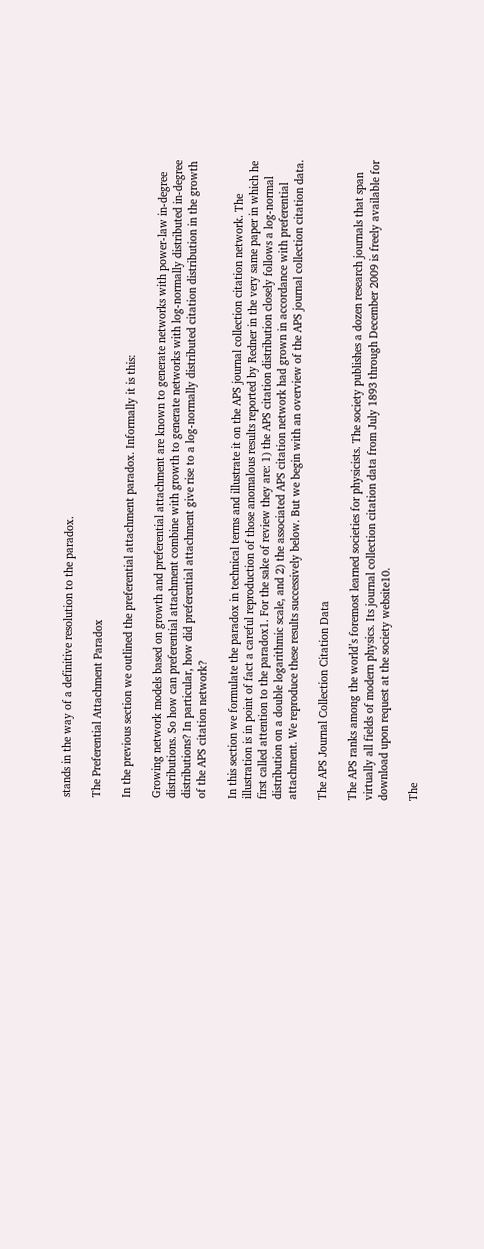stands in the way of a definitive resolution to the paradox.

The Preferential Attachment Paradox

In the previous section we outlined the preferential attachment paradox. Informally it is this:

Growing network models based on growth and preferential attachment are known to generate networks with power-law in-degree distributions. So how can preferential attachment combine with growth to generate networks with log-normally distributed in-degree distributions? In particular, how did preferential attachment give rise to a log-normally distributed citation distribution in the growth of the APS citation network?

In this section we formulate the paradox in technical terms and illustrate it on the APS journal collection citation network. The illustration is in point of fact a careful reproduction of those anomalous results reported by Redner in the very same paper in which he first called attention to the paradox1. For the sake of review they are: 1) the APS citation distribution closely follows a log-normal distribution on a double logarithmic scale, and 2) the associated APS citation network had grown in accordance with preferential attachment. We reproduce these results successively below. But we begin with an overview of the APS journal collection citation data.

The APS Journal Collection Citation Data

The APS ranks among the world’s foremost learned societies for physicists. The society publishes a dozen research journals that span virtually all fields of modern physics. Its journal collection citation data from July 1893 through December 2009 is freely available for download upon request at the society website10.

The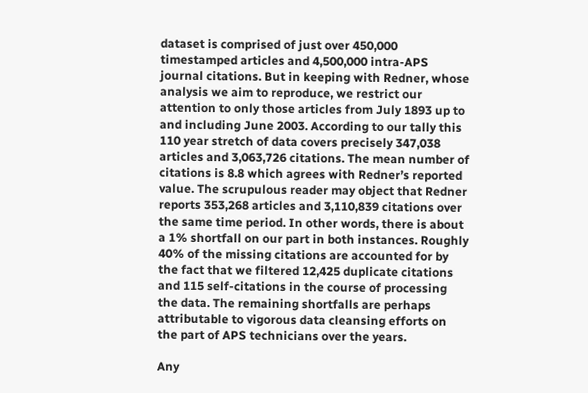dataset is comprised of just over 450,000 timestamped articles and 4,500,000 intra-APS journal citations. But in keeping with Redner, whose analysis we aim to reproduce, we restrict our attention to only those articles from July 1893 up to and including June 2003. According to our tally this 110 year stretch of data covers precisely 347,038 articles and 3,063,726 citations. The mean number of citations is 8.8 which agrees with Redner’s reported value. The scrupulous reader may object that Redner reports 353,268 articles and 3,110,839 citations over the same time period. In other words, there is about a 1% shortfall on our part in both instances. Roughly 40% of the missing citations are accounted for by the fact that we filtered 12,425 duplicate citations and 115 self-citations in the course of processing the data. The remaining shortfalls are perhaps attributable to vigorous data cleansing efforts on the part of APS technicians over the years.

Any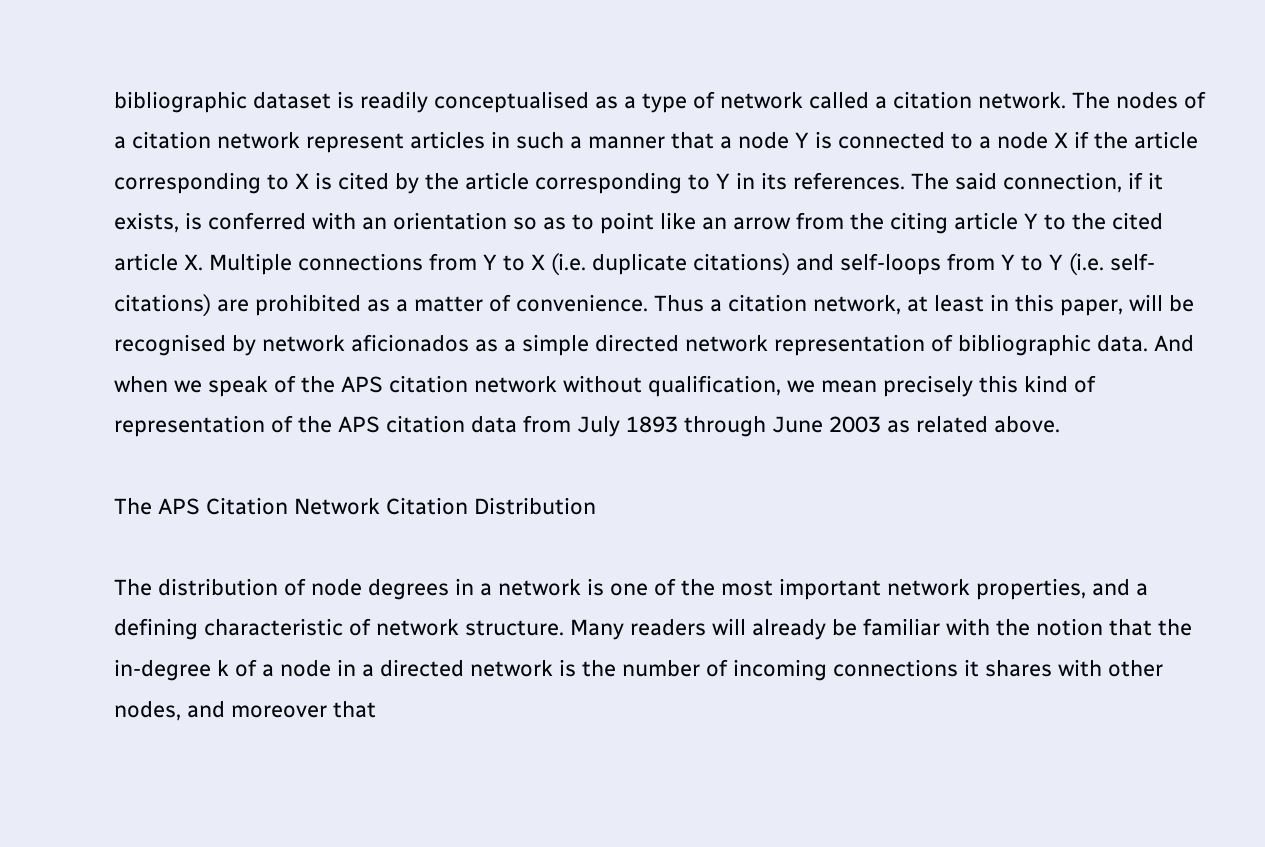bibliographic dataset is readily conceptualised as a type of network called a citation network. The nodes of a citation network represent articles in such a manner that a node Y is connected to a node X if the article corresponding to X is cited by the article corresponding to Y in its references. The said connection, if it exists, is conferred with an orientation so as to point like an arrow from the citing article Y to the cited article X. Multiple connections from Y to X (i.e. duplicate citations) and self-loops from Y to Y (i.e. self-citations) are prohibited as a matter of convenience. Thus a citation network, at least in this paper, will be recognised by network aficionados as a simple directed network representation of bibliographic data. And when we speak of the APS citation network without qualification, we mean precisely this kind of representation of the APS citation data from July 1893 through June 2003 as related above.

The APS Citation Network Citation Distribution

The distribution of node degrees in a network is one of the most important network properties, and a defining characteristic of network structure. Many readers will already be familiar with the notion that the in-degree k of a node in a directed network is the number of incoming connections it shares with other nodes, and moreover that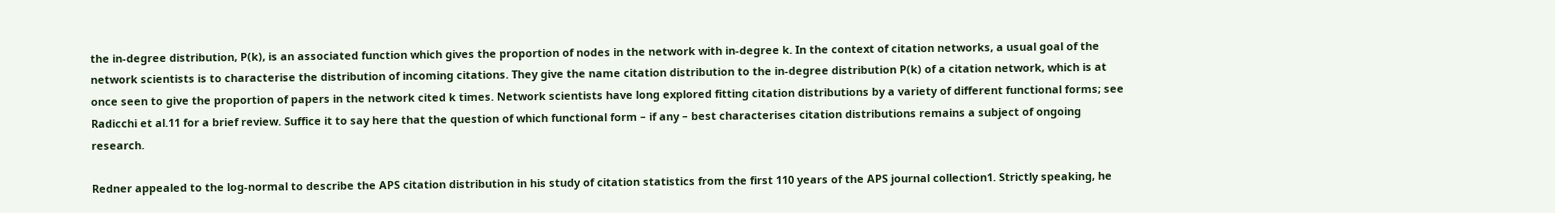the in-degree distribution, P(k), is an associated function which gives the proportion of nodes in the network with in-degree k. In the context of citation networks, a usual goal of the network scientists is to characterise the distribution of incoming citations. They give the name citation distribution to the in-degree distribution P(k) of a citation network, which is at once seen to give the proportion of papers in the network cited k times. Network scientists have long explored fitting citation distributions by a variety of different functional forms; see Radicchi et al.11 for a brief review. Suffice it to say here that the question of which functional form – if any – best characterises citation distributions remains a subject of ongoing research.

Redner appealed to the log-normal to describe the APS citation distribution in his study of citation statistics from the first 110 years of the APS journal collection1. Strictly speaking, he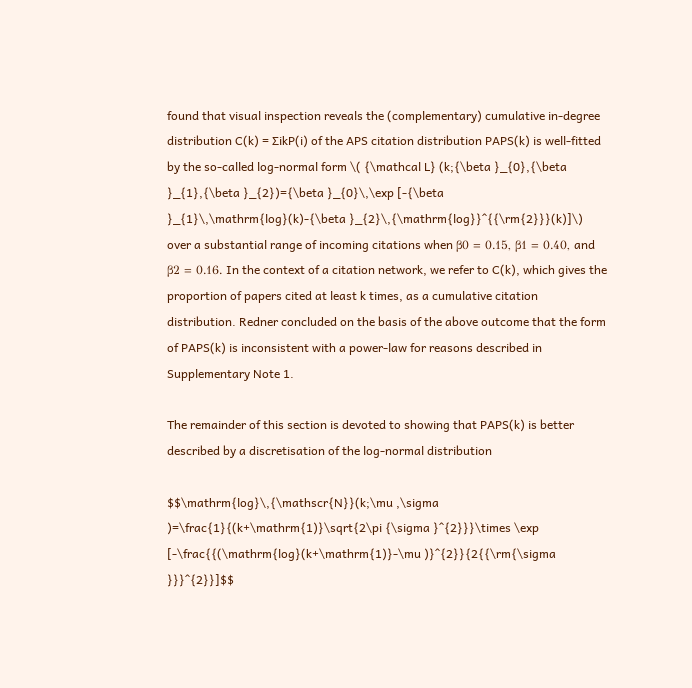found that visual inspection reveals the (complementary) cumulative in-degree distribution C(k) = ∑ikP(i) of the APS citation distribution PAPS(k) is well-fitted by the so-called log-normal form \( {\mathcal L} (k;{\beta }_{0},{\beta }_{1},{\beta }_{2})={\beta }_{0}\,\exp [-{\beta }_{1}\,\mathrm{log}(k)-{\beta }_{2}\,{\mathrm{log}}^{{\rm{2}}}(k)]\) over a substantial range of incoming citations when β0 = 0.15, β1 = 0.40, and β2 = 0.16. In the context of a citation network, we refer to C(k), which gives the proportion of papers cited at least k times, as a cumulative citation distribution. Redner concluded on the basis of the above outcome that the form of PAPS(k) is inconsistent with a power-law for reasons described in Supplementary Note 1.

The remainder of this section is devoted to showing that PAPS(k) is better described by a discretisation of the log-normal distribution

$$\mathrm{log}\,{\mathscr{N}}(k;\mu ,\sigma )=\frac{1}{(k+\mathrm{1)}\sqrt{2\pi {\sigma }^{2}}}\times \exp [-\frac{{(\mathrm{log}(k+\mathrm{1)}-\mu )}^{2}}{2{{\rm{\sigma }}}^{2}}]$$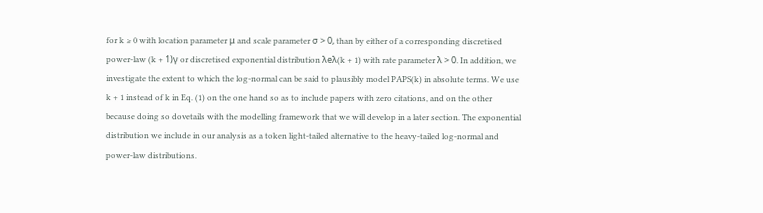for k ≥ 0 with location parameter μ and scale parameter σ > 0, than by either of a corresponding discretised power-law (k + 1)γ or discretised exponential distribution λeλ(k + 1) with rate parameter λ > 0. In addition, we investigate the extent to which the log-normal can be said to plausibly model PAPS(k) in absolute terms. We use k + 1 instead of k in Eq. (1) on the one hand so as to include papers with zero citations, and on the other because doing so dovetails with the modelling framework that we will develop in a later section. The exponential distribution we include in our analysis as a token light-tailed alternative to the heavy-tailed log-normal and power-law distributions.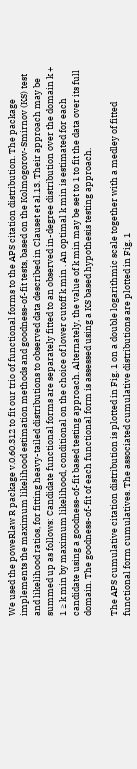We used the poweRlaw R package v.0.60.312 to fit our trio of functional forms to the APS citation distribution. The package implements the maximum likelihood estimation methods and goodness-of-fit tests, based on the Kolmogorov-Smirnov (KS) test and likelihood ratios, for fitting heavy-tailed distributions to observed data described in Clauset et al.13. Their approach may be summed up as follows: Candidate functional forms are separately fitted to an observed in-degree distribution over the domain k + 1 ≥ k min by maximum likelihood, conditional on the choice of lower cutoff k min . An optimal k min is estimated for each candidate using a goodness-of-fit based testing approach. Alternately, the value of k min may be set to 1 to fit the data over its full domain. The goodness-of-fit of each functional form is assessed using a KS based hypothesis testing approach.

The APS cumulative citation distribution is plotted in Fig. 1 on a double logarithmic scale together with a medley of fitted functional form cumulatives. The associated cumulative distributions are plotted in Fig. 1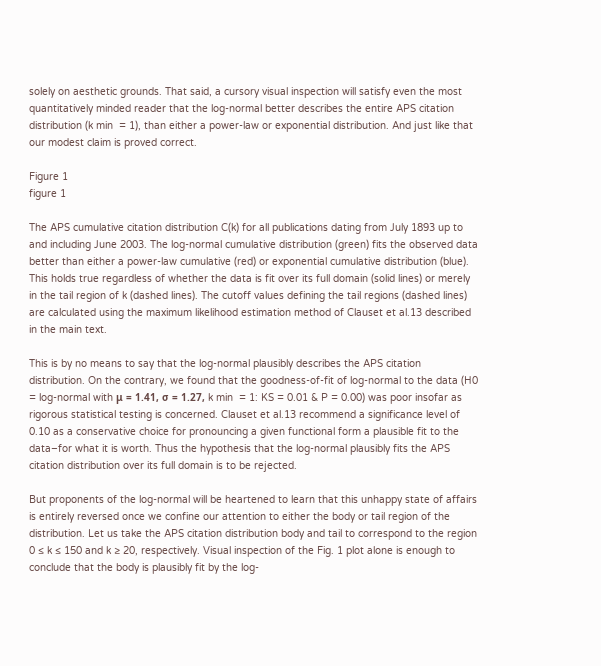solely on aesthetic grounds. That said, a cursory visual inspection will satisfy even the most quantitatively minded reader that the log-normal better describes the entire APS citation distribution (k min  = 1), than either a power-law or exponential distribution. And just like that our modest claim is proved correct.

Figure 1
figure 1

The APS cumulative citation distribution C(k) for all publications dating from July 1893 up to and including June 2003. The log-normal cumulative distribution (green) fits the observed data better than either a power-law cumulative (red) or exponential cumulative distribution (blue). This holds true regardless of whether the data is fit over its full domain (solid lines) or merely in the tail region of k (dashed lines). The cutoff values defining the tail regions (dashed lines) are calculated using the maximum likelihood estimation method of Clauset et al.13 described in the main text.

This is by no means to say that the log-normal plausibly describes the APS citation distribution. On the contrary, we found that the goodness-of-fit of log-normal to the data (H0 = log-normal with μ = 1.41, σ = 1.27, k min  = 1: KS = 0.01 & P = 0.00) was poor insofar as rigorous statistical testing is concerned. Clauset et al.13 recommend a significance level of 0.10 as a conservative choice for pronouncing a given functional form a plausible fit to the data–for what it is worth. Thus the hypothesis that the log-normal plausibly fits the APS citation distribution over its full domain is to be rejected.

But proponents of the log-normal will be heartened to learn that this unhappy state of affairs is entirely reversed once we confine our attention to either the body or tail region of the distribution. Let us take the APS citation distribution body and tail to correspond to the region 0 ≤ k ≤ 150 and k ≥ 20, respectively. Visual inspection of the Fig. 1 plot alone is enough to conclude that the body is plausibly fit by the log-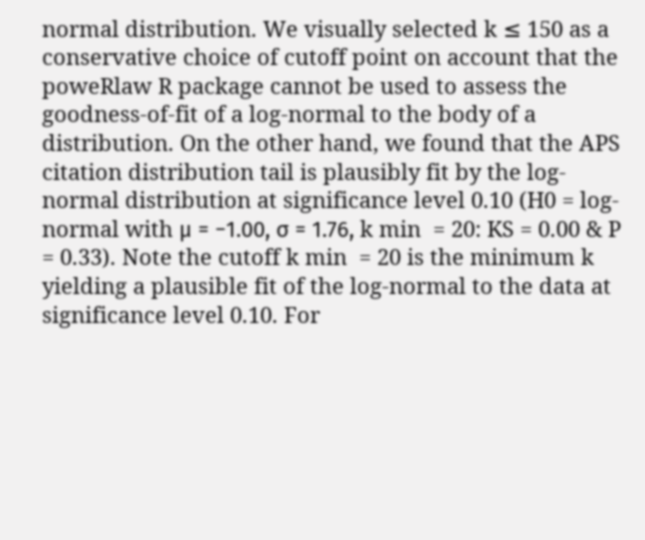normal distribution. We visually selected k ≤ 150 as a conservative choice of cutoff point on account that the poweRlaw R package cannot be used to assess the goodness-of-fit of a log-normal to the body of a distribution. On the other hand, we found that the APS citation distribution tail is plausibly fit by the log-normal distribution at significance level 0.10 (H0 = log-normal with μ = −1.00, σ = 1.76, k min  = 20: KS = 0.00 & P = 0.33). Note the cutoff k min  = 20 is the minimum k yielding a plausible fit of the log-normal to the data at significance level 0.10. For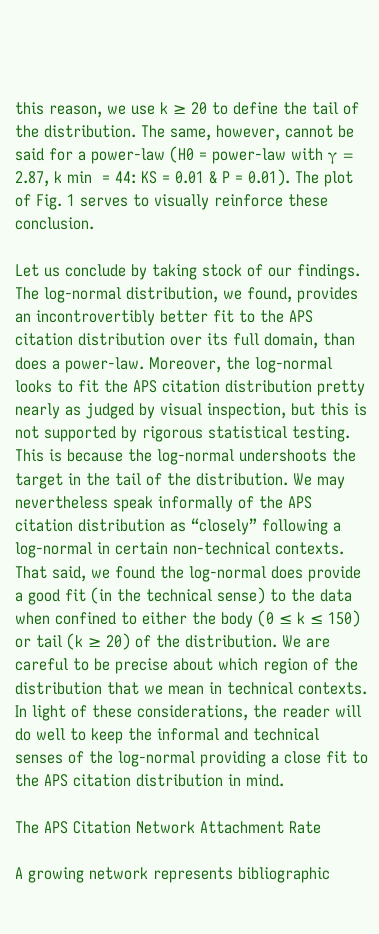this reason, we use k ≥ 20 to define the tail of the distribution. The same, however, cannot be said for a power-law (H0 = power-law with γ = 2.87, k min  = 44: KS = 0.01 & P = 0.01). The plot of Fig. 1 serves to visually reinforce these conclusion.

Let us conclude by taking stock of our findings. The log-normal distribution, we found, provides an incontrovertibly better fit to the APS citation distribution over its full domain, than does a power-law. Moreover, the log-normal looks to fit the APS citation distribution pretty nearly as judged by visual inspection, but this is not supported by rigorous statistical testing. This is because the log-normal undershoots the target in the tail of the distribution. We may nevertheless speak informally of the APS citation distribution as “closely” following a log-normal in certain non-technical contexts. That said, we found the log-normal does provide a good fit (in the technical sense) to the data when confined to either the body (0 ≤ k ≤ 150) or tail (k ≥ 20) of the distribution. We are careful to be precise about which region of the distribution that we mean in technical contexts. In light of these considerations, the reader will do well to keep the informal and technical senses of the log-normal providing a close fit to the APS citation distribution in mind.

The APS Citation Network Attachment Rate

A growing network represents bibliographic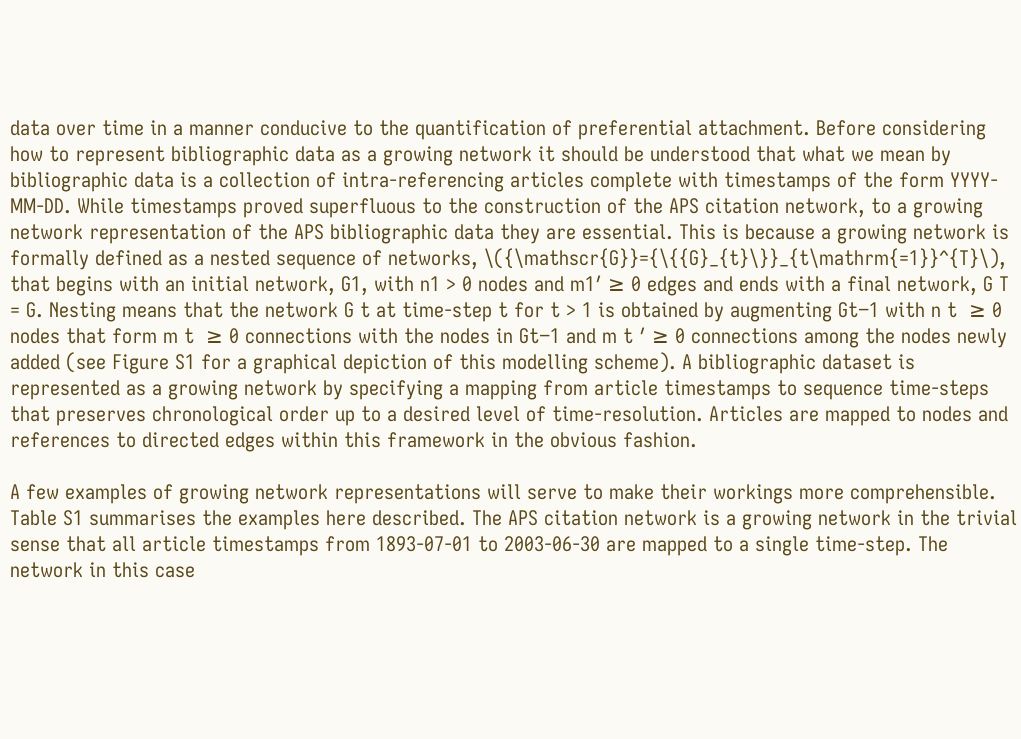data over time in a manner conducive to the quantification of preferential attachment. Before considering how to represent bibliographic data as a growing network it should be understood that what we mean by bibliographic data is a collection of intra-referencing articles complete with timestamps of the form YYYY-MM-DD. While timestamps proved superfluous to the construction of the APS citation network, to a growing network representation of the APS bibliographic data they are essential. This is because a growing network is formally defined as a nested sequence of networks, \({\mathscr{G}}={\{{G}_{t}\}}_{t\mathrm{=1}}^{T}\), that begins with an initial network, G1, with n1 > 0 nodes and m1′ ≥ 0 edges and ends with a final network, G T  = G. Nesting means that the network G t at time-step t for t > 1 is obtained by augmenting Gt−1 with n t  ≥ 0 nodes that form m t  ≥ 0 connections with the nodes in Gt−1 and m t ′ ≥ 0 connections among the nodes newly added (see Figure S1 for a graphical depiction of this modelling scheme). A bibliographic dataset is represented as a growing network by specifying a mapping from article timestamps to sequence time-steps that preserves chronological order up to a desired level of time-resolution. Articles are mapped to nodes and references to directed edges within this framework in the obvious fashion.

A few examples of growing network representations will serve to make their workings more comprehensible. Table S1 summarises the examples here described. The APS citation network is a growing network in the trivial sense that all article timestamps from 1893-07-01 to 2003-06-30 are mapped to a single time-step. The network in this case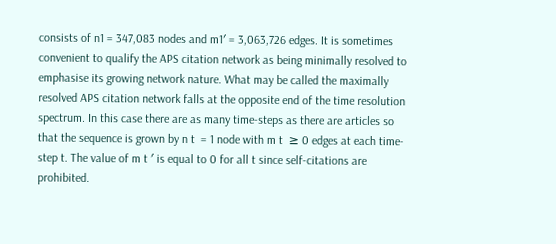consists of n1 = 347,083 nodes and m1′ = 3,063,726 edges. It is sometimes convenient to qualify the APS citation network as being minimally resolved to emphasise its growing network nature. What may be called the maximally resolved APS citation network falls at the opposite end of the time resolution spectrum. In this case there are as many time-steps as there are articles so that the sequence is grown by n t  = 1 node with m t  ≥ 0 edges at each time-step t. The value of m t ′ is equal to 0 for all t since self-citations are prohibited.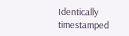Identically timestamped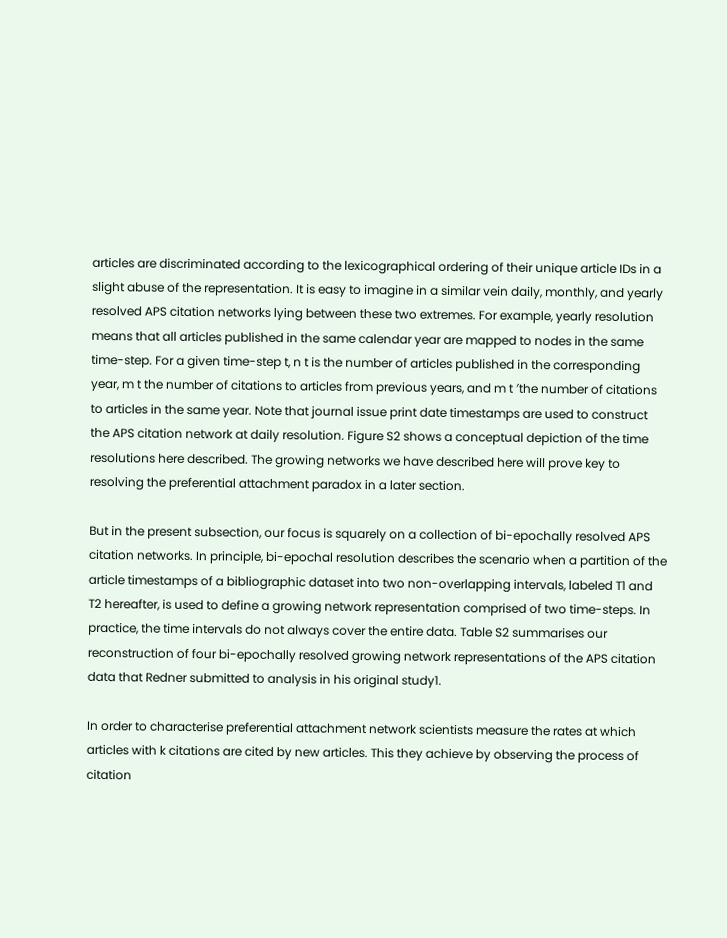articles are discriminated according to the lexicographical ordering of their unique article IDs in a slight abuse of the representation. It is easy to imagine in a similar vein daily, monthly, and yearly resolved APS citation networks lying between these two extremes. For example, yearly resolution means that all articles published in the same calendar year are mapped to nodes in the same time-step. For a given time-step t, n t is the number of articles published in the corresponding year, m t the number of citations to articles from previous years, and m t ′the number of citations to articles in the same year. Note that journal issue print date timestamps are used to construct the APS citation network at daily resolution. Figure S2 shows a conceptual depiction of the time resolutions here described. The growing networks we have described here will prove key to resolving the preferential attachment paradox in a later section.

But in the present subsection, our focus is squarely on a collection of bi-epochally resolved APS citation networks. In principle, bi-epochal resolution describes the scenario when a partition of the article timestamps of a bibliographic dataset into two non-overlapping intervals, labeled T1 and T2 hereafter, is used to define a growing network representation comprised of two time-steps. In practice, the time intervals do not always cover the entire data. Table S2 summarises our reconstruction of four bi-epochally resolved growing network representations of the APS citation data that Redner submitted to analysis in his original study1.

In order to characterise preferential attachment network scientists measure the rates at which articles with k citations are cited by new articles. This they achieve by observing the process of citation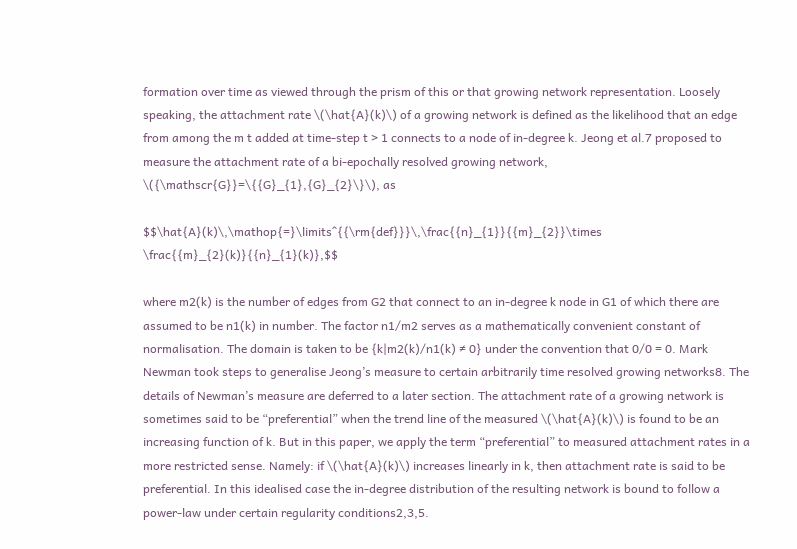formation over time as viewed through the prism of this or that growing network representation. Loosely speaking, the attachment rate \(\hat{A}(k)\) of a growing network is defined as the likelihood that an edge from among the m t added at time-step t > 1 connects to a node of in-degree k. Jeong et al.7 proposed to measure the attachment rate of a bi-epochally resolved growing network, \({\mathscr{G}}=\{{G}_{1},{G}_{2}\}\), as

$$\hat{A}(k)\,\mathop{=}\limits^{{\rm{def}}}\,\frac{{n}_{1}}{{m}_{2}}\times \frac{{m}_{2}(k)}{{n}_{1}(k)},$$

where m2(k) is the number of edges from G2 that connect to an in-degree k node in G1 of which there are assumed to be n1(k) in number. The factor n1/m2 serves as a mathematically convenient constant of normalisation. The domain is taken to be {k|m2(k)/n1(k) ≠ 0} under the convention that 0/0 = 0. Mark Newman took steps to generalise Jeong’s measure to certain arbitrarily time resolved growing networks8. The details of Newman’s measure are deferred to a later section. The attachment rate of a growing network is sometimes said to be “preferential” when the trend line of the measured \(\hat{A}(k)\) is found to be an increasing function of k. But in this paper, we apply the term “preferential” to measured attachment rates in a more restricted sense. Namely: if \(\hat{A}(k)\) increases linearly in k, then attachment rate is said to be preferential. In this idealised case the in-degree distribution of the resulting network is bound to follow a power-law under certain regularity conditions2,3,5.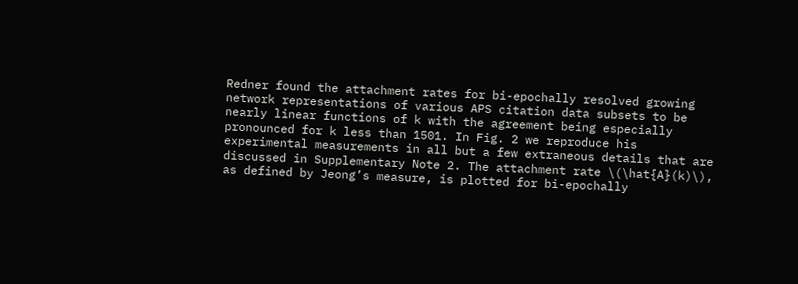Redner found the attachment rates for bi-epochally resolved growing network representations of various APS citation data subsets to be nearly linear functions of k with the agreement being especially pronounced for k less than 1501. In Fig. 2 we reproduce his experimental measurements in all but a few extraneous details that are discussed in Supplementary Note 2. The attachment rate \(\hat{A}(k)\), as defined by Jeong’s measure, is plotted for bi-epochally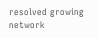resolved growing network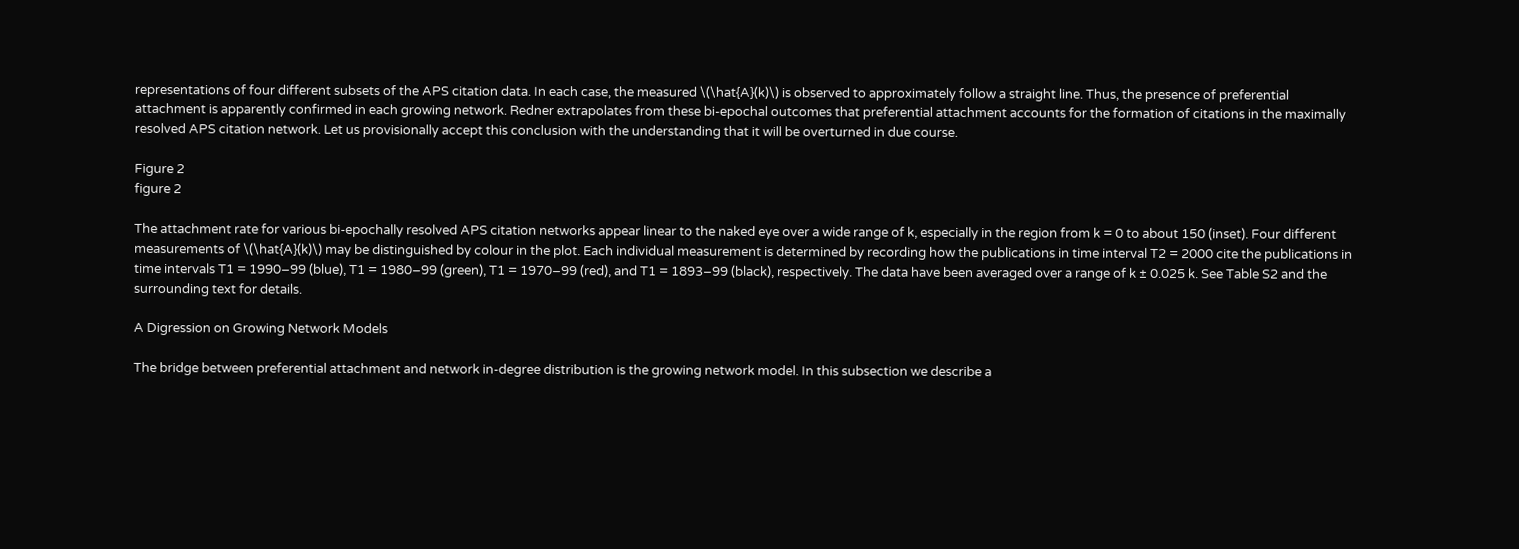representations of four different subsets of the APS citation data. In each case, the measured \(\hat{A}(k)\) is observed to approximately follow a straight line. Thus, the presence of preferential attachment is apparently confirmed in each growing network. Redner extrapolates from these bi-epochal outcomes that preferential attachment accounts for the formation of citations in the maximally resolved APS citation network. Let us provisionally accept this conclusion with the understanding that it will be overturned in due course.

Figure 2
figure 2

The attachment rate for various bi-epochally resolved APS citation networks appear linear to the naked eye over a wide range of k, especially in the region from k = 0 to about 150 (inset). Four different measurements of \(\hat{A}(k)\) may be distinguished by colour in the plot. Each individual measurement is determined by recording how the publications in time interval T2 = 2000 cite the publications in time intervals T1 = 1990–99 (blue), T1 = 1980–99 (green), T1 = 1970–99 (red), and T1 = 1893–99 (black), respectively. The data have been averaged over a range of k ± 0.025 k. See Table S2 and the surrounding text for details.

A Digression on Growing Network Models

The bridge between preferential attachment and network in-degree distribution is the growing network model. In this subsection we describe a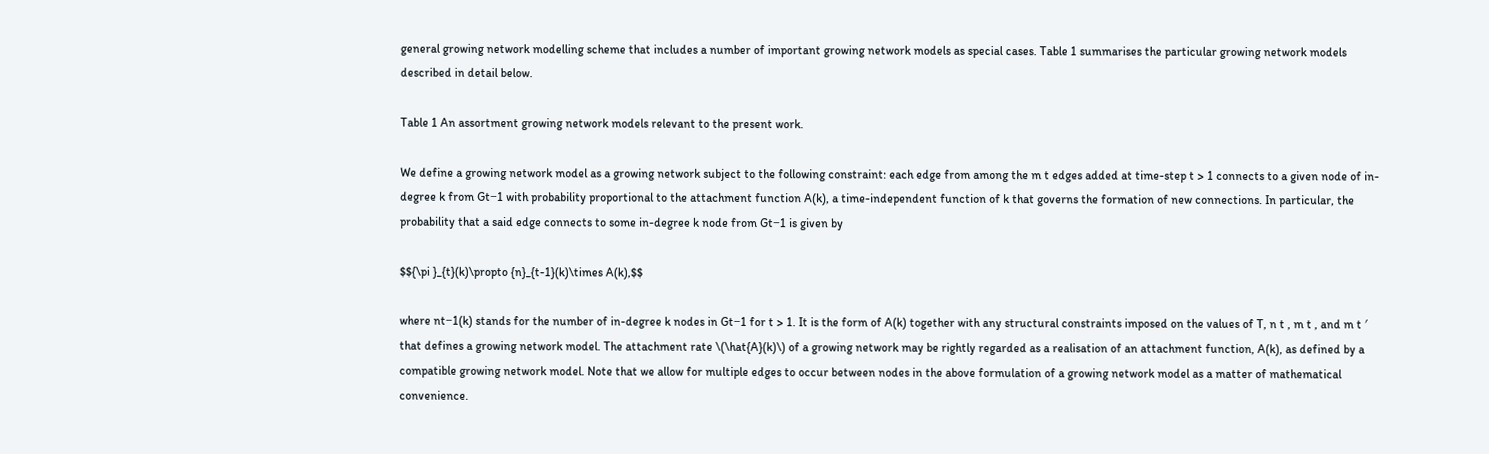general growing network modelling scheme that includes a number of important growing network models as special cases. Table 1 summarises the particular growing network models described in detail below.

Table 1 An assortment growing network models relevant to the present work.

We define a growing network model as a growing network subject to the following constraint: each edge from among the m t edges added at time-step t > 1 connects to a given node of in-degree k from Gt−1 with probability proportional to the attachment function A(k), a time-independent function of k that governs the formation of new connections. In particular, the probability that a said edge connects to some in-degree k node from Gt−1 is given by

$${\pi }_{t}(k)\propto {n}_{t-1}(k)\times A(k),$$

where nt−1(k) stands for the number of in-degree k nodes in Gt−1 for t > 1. It is the form of A(k) together with any structural constraints imposed on the values of T, n t , m t , and m t ′ that defines a growing network model. The attachment rate \(\hat{A}(k)\) of a growing network may be rightly regarded as a realisation of an attachment function, A(k), as defined by a compatible growing network model. Note that we allow for multiple edges to occur between nodes in the above formulation of a growing network model as a matter of mathematical convenience.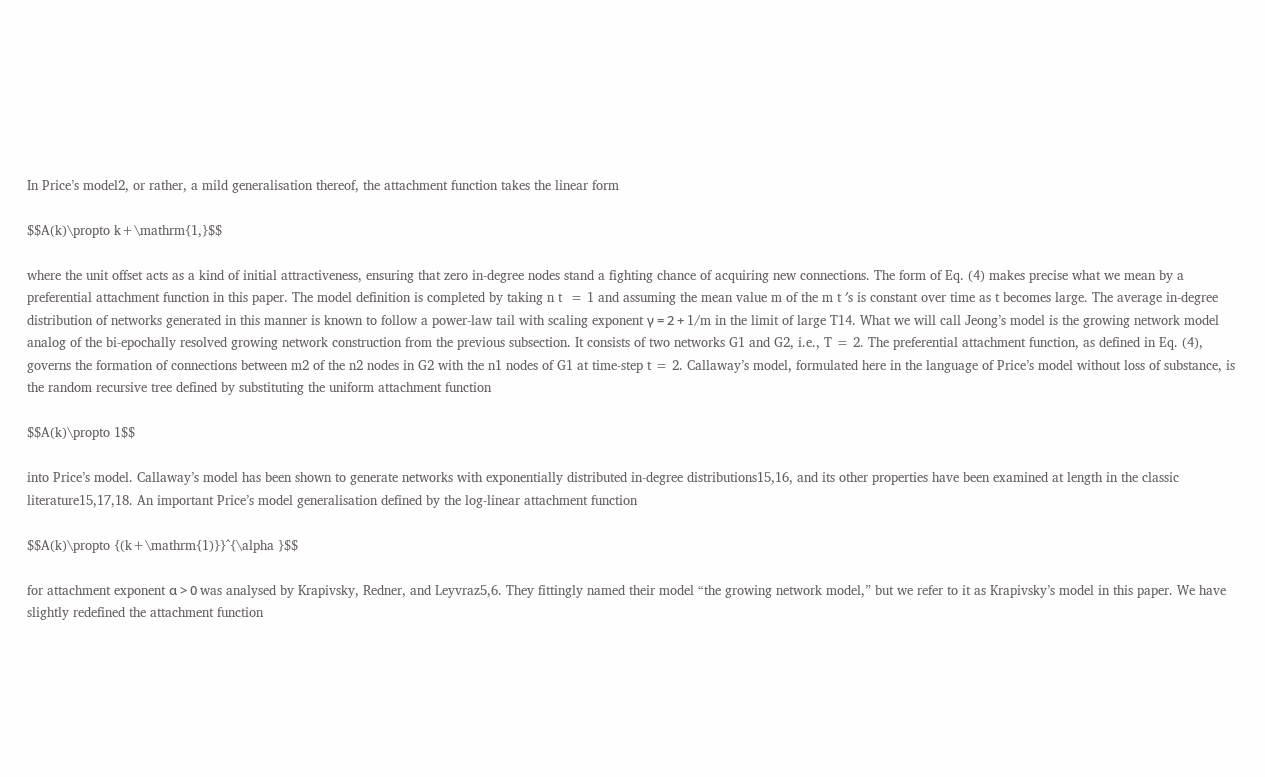In Price’s model2, or rather, a mild generalisation thereof, the attachment function takes the linear form

$$A(k)\propto k+\mathrm{1,}$$

where the unit offset acts as a kind of initial attractiveness, ensuring that zero in-degree nodes stand a fighting chance of acquiring new connections. The form of Eq. (4) makes precise what we mean by a preferential attachment function in this paper. The model definition is completed by taking n t  = 1 and assuming the mean value m of the m t ′s is constant over time as t becomes large. The average in-degree distribution of networks generated in this manner is known to follow a power-law tail with scaling exponent γ = 2 + 1/m in the limit of large T14. What we will call Jeong’s model is the growing network model analog of the bi-epochally resolved growing network construction from the previous subsection. It consists of two networks G1 and G2, i.e., T = 2. The preferential attachment function, as defined in Eq. (4), governs the formation of connections between m2 of the n2 nodes in G2 with the n1 nodes of G1 at time-step t = 2. Callaway’s model, formulated here in the language of Price’s model without loss of substance, is the random recursive tree defined by substituting the uniform attachment function

$$A(k)\propto 1$$

into Price’s model. Callaway’s model has been shown to generate networks with exponentially distributed in-degree distributions15,16, and its other properties have been examined at length in the classic literature15,17,18. An important Price’s model generalisation defined by the log-linear attachment function

$$A(k)\propto {(k+\mathrm{1)}}^{\alpha }$$

for attachment exponent α > 0 was analysed by Krapivsky, Redner, and Leyvraz5,6. They fittingly named their model “the growing network model,” but we refer to it as Krapivsky’s model in this paper. We have slightly redefined the attachment function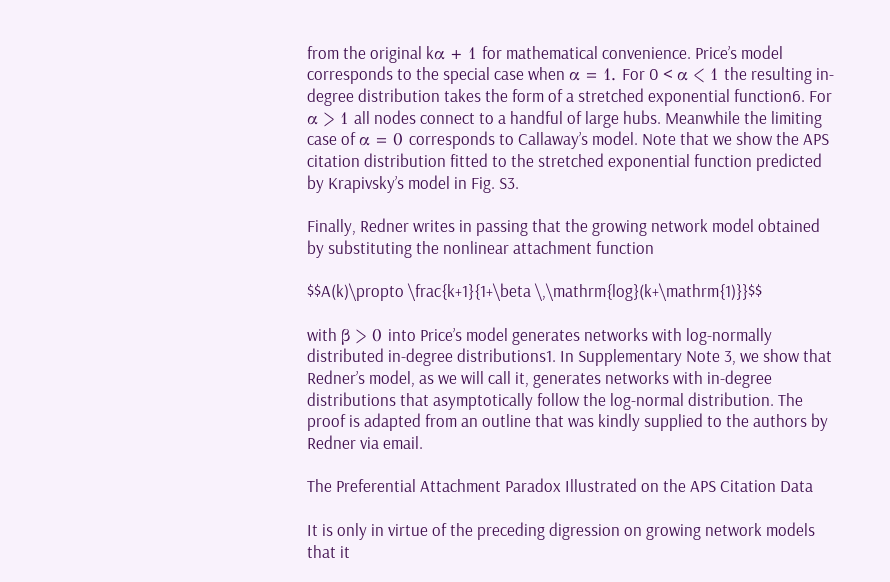from the original kα + 1 for mathematical convenience. Price’s model corresponds to the special case when α = 1. For 0 < α < 1 the resulting in-degree distribution takes the form of a stretched exponential function6. For α > 1 all nodes connect to a handful of large hubs. Meanwhile the limiting case of α = 0 corresponds to Callaway’s model. Note that we show the APS citation distribution fitted to the stretched exponential function predicted by Krapivsky’s model in Fig. S3.

Finally, Redner writes in passing that the growing network model obtained by substituting the nonlinear attachment function

$$A(k)\propto \frac{k+1}{1+\beta \,\mathrm{log}(k+\mathrm{1)}}$$

with β > 0 into Price’s model generates networks with log-normally distributed in-degree distributions1. In Supplementary Note 3, we show that Redner’s model, as we will call it, generates networks with in-degree distributions that asymptotically follow the log-normal distribution. The proof is adapted from an outline that was kindly supplied to the authors by Redner via email.

The Preferential Attachment Paradox Illustrated on the APS Citation Data

It is only in virtue of the preceding digression on growing network models that it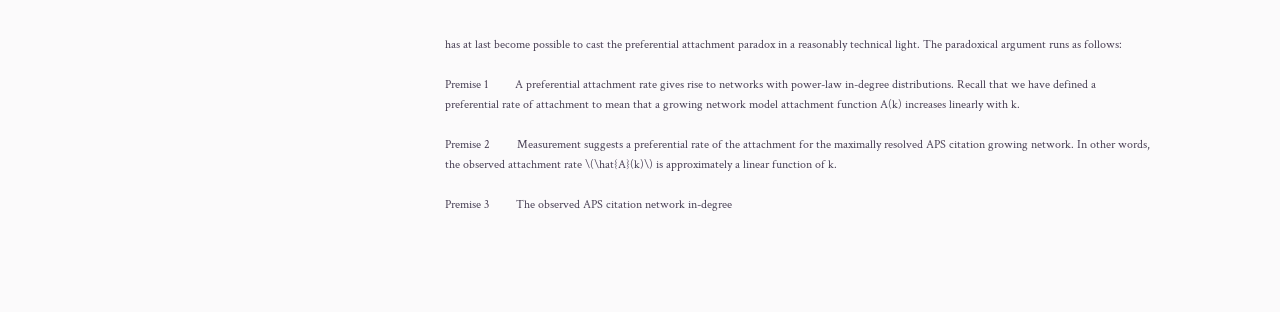has at last become possible to cast the preferential attachment paradox in a reasonably technical light. The paradoxical argument runs as follows:

Premise 1         A preferential attachment rate gives rise to networks with power-law in-degree distributions. Recall that we have defined a preferential rate of attachment to mean that a growing network model attachment function A(k) increases linearly with k.

Premise 2         Measurement suggests a preferential rate of the attachment for the maximally resolved APS citation growing network. In other words, the observed attachment rate \(\hat{A}(k)\) is approximately a linear function of k.

Premise 3         The observed APS citation network in-degree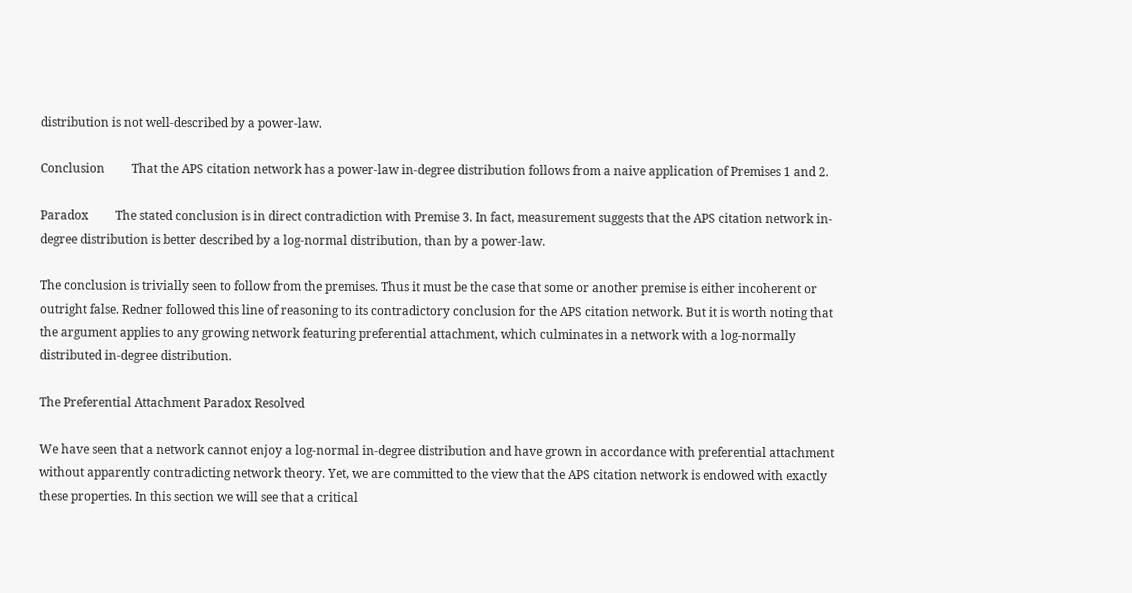distribution is not well-described by a power-law.

Conclusion         That the APS citation network has a power-law in-degree distribution follows from a naive application of Premises 1 and 2.

Paradox         The stated conclusion is in direct contradiction with Premise 3. In fact, measurement suggests that the APS citation network in-degree distribution is better described by a log-normal distribution, than by a power-law.

The conclusion is trivially seen to follow from the premises. Thus it must be the case that some or another premise is either incoherent or outright false. Redner followed this line of reasoning to its contradictory conclusion for the APS citation network. But it is worth noting that the argument applies to any growing network featuring preferential attachment, which culminates in a network with a log-normally distributed in-degree distribution.

The Preferential Attachment Paradox Resolved

We have seen that a network cannot enjoy a log-normal in-degree distribution and have grown in accordance with preferential attachment without apparently contradicting network theory. Yet, we are committed to the view that the APS citation network is endowed with exactly these properties. In this section we will see that a critical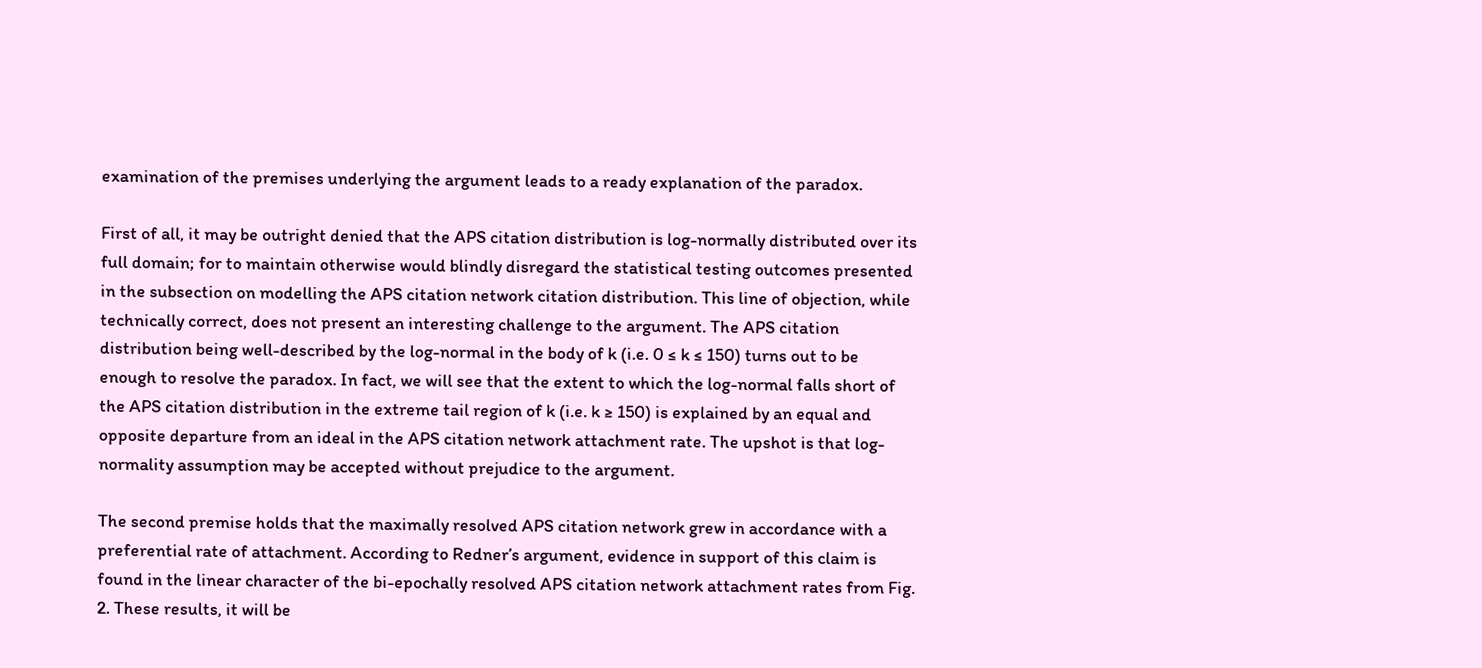examination of the premises underlying the argument leads to a ready explanation of the paradox.

First of all, it may be outright denied that the APS citation distribution is log-normally distributed over its full domain; for to maintain otherwise would blindly disregard the statistical testing outcomes presented in the subsection on modelling the APS citation network citation distribution. This line of objection, while technically correct, does not present an interesting challenge to the argument. The APS citation distribution being well-described by the log-normal in the body of k (i.e. 0 ≤ k ≤ 150) turns out to be enough to resolve the paradox. In fact, we will see that the extent to which the log-normal falls short of the APS citation distribution in the extreme tail region of k (i.e. k ≥ 150) is explained by an equal and opposite departure from an ideal in the APS citation network attachment rate. The upshot is that log-normality assumption may be accepted without prejudice to the argument.

The second premise holds that the maximally resolved APS citation network grew in accordance with a preferential rate of attachment. According to Redner’s argument, evidence in support of this claim is found in the linear character of the bi-epochally resolved APS citation network attachment rates from Fig. 2. These results, it will be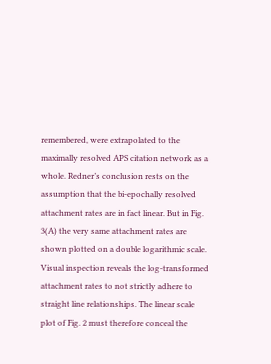remembered, were extrapolated to the maximally resolved APS citation network as a whole. Redner’s conclusion rests on the assumption that the bi-epochally resolved attachment rates are in fact linear. But in Fig. 3(A) the very same attachment rates are shown plotted on a double logarithmic scale. Visual inspection reveals the log-transformed attachment rates to not strictly adhere to straight line relationships. The linear scale plot of Fig. 2 must therefore conceal the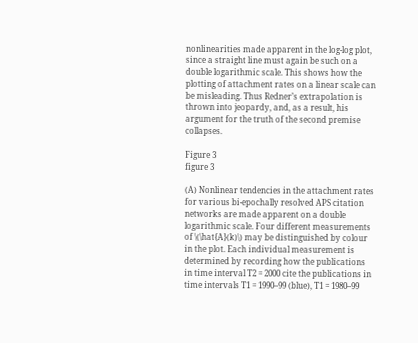nonlinearities made apparent in the log-log plot, since a straight line must again be such on a double logarithmic scale. This shows how the plotting of attachment rates on a linear scale can be misleading. Thus Redner’s extrapolation is thrown into jeopardy, and, as a result, his argument for the truth of the second premise collapses.

Figure 3
figure 3

(A) Nonlinear tendencies in the attachment rates for various bi-epochally resolved APS citation networks are made apparent on a double logarithmic scale. Four different measurements of \(\hat{A}(k)\) may be distinguished by colour in the plot. Each individual measurement is determined by recording how the publications in time interval T2 = 2000 cite the publications in time intervals T1 = 1990–99 (blue), T1 = 1980–99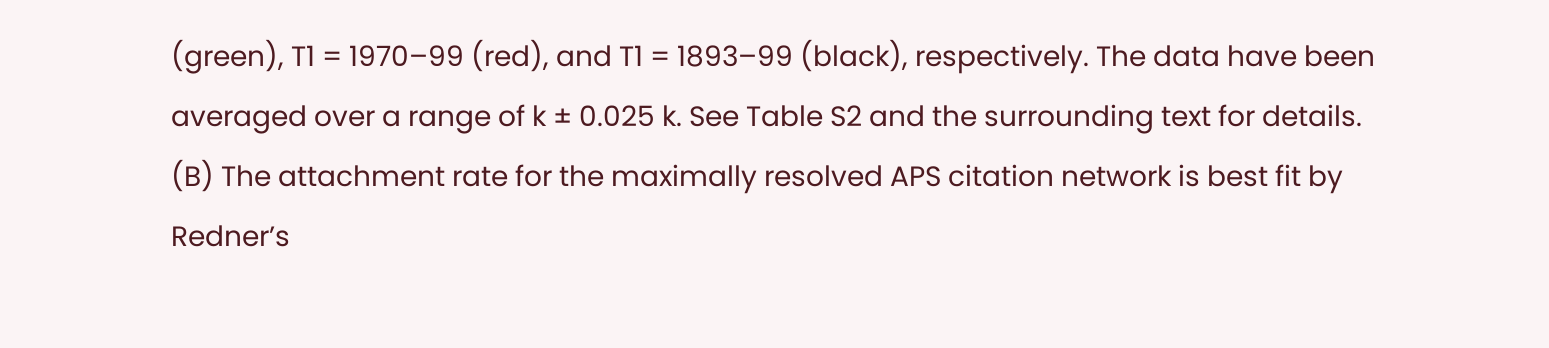(green), T1 = 1970–99 (red), and T1 = 1893–99 (black), respectively. The data have been averaged over a range of k ± 0.025 k. See Table S2 and the surrounding text for details. (B) The attachment rate for the maximally resolved APS citation network is best fit by Redner’s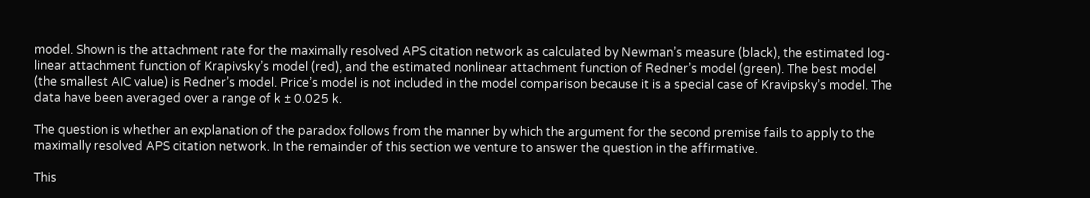model. Shown is the attachment rate for the maximally resolved APS citation network as calculated by Newman’s measure (black), the estimated log-linear attachment function of Krapivsky’s model (red), and the estimated nonlinear attachment function of Redner’s model (green). The best model (the smallest AIC value) is Redner’s model. Price’s model is not included in the model comparison because it is a special case of Kravipsky’s model. The data have been averaged over a range of k ± 0.025 k.

The question is whether an explanation of the paradox follows from the manner by which the argument for the second premise fails to apply to the maximally resolved APS citation network. In the remainder of this section we venture to answer the question in the affirmative.

This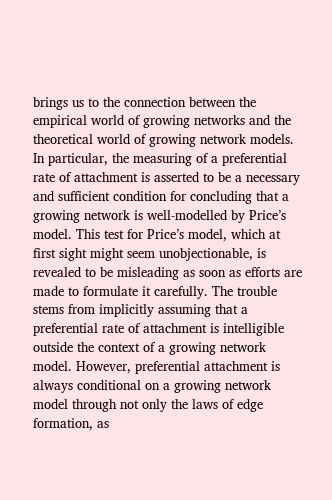brings us to the connection between the empirical world of growing networks and the theoretical world of growing network models. In particular, the measuring of a preferential rate of attachment is asserted to be a necessary and sufficient condition for concluding that a growing network is well-modelled by Price’s model. This test for Price’s model, which at first sight might seem unobjectionable, is revealed to be misleading as soon as efforts are made to formulate it carefully. The trouble stems from implicitly assuming that a preferential rate of attachment is intelligible outside the context of a growing network model. However, preferential attachment is always conditional on a growing network model through not only the laws of edge formation, as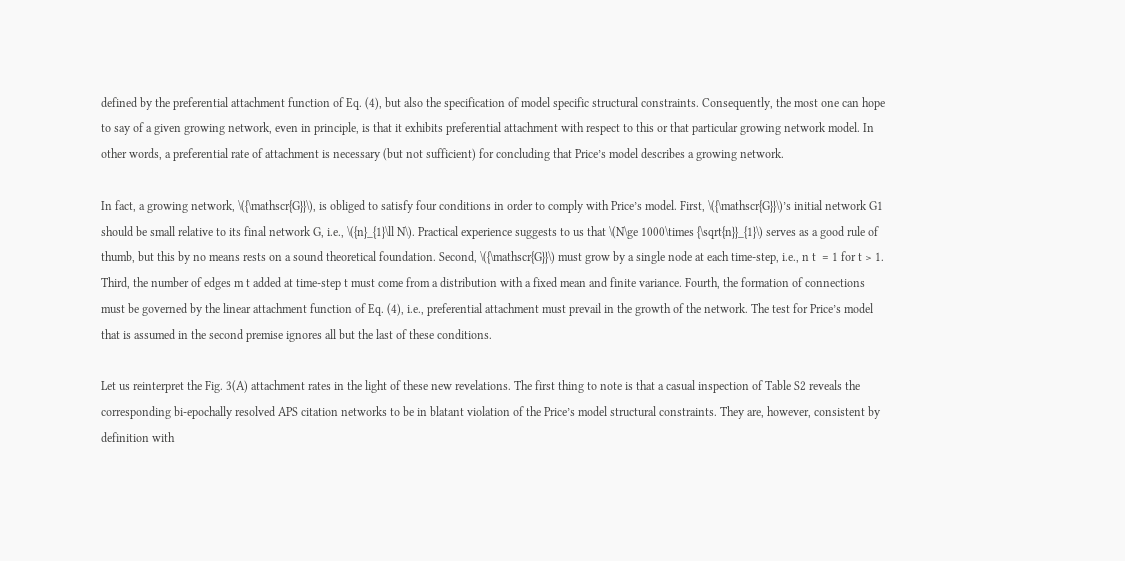defined by the preferential attachment function of Eq. (4), but also the specification of model specific structural constraints. Consequently, the most one can hope to say of a given growing network, even in principle, is that it exhibits preferential attachment with respect to this or that particular growing network model. In other words, a preferential rate of attachment is necessary (but not sufficient) for concluding that Price’s model describes a growing network.

In fact, a growing network, \({\mathscr{G}}\), is obliged to satisfy four conditions in order to comply with Price’s model. First, \({\mathscr{G}}\)’s initial network G1 should be small relative to its final network G, i.e., \({n}_{1}\ll N\). Practical experience suggests to us that \(N\ge 1000\times {\sqrt{n}}_{1}\) serves as a good rule of thumb, but this by no means rests on a sound theoretical foundation. Second, \({\mathscr{G}}\) must grow by a single node at each time-step, i.e., n t  = 1 for t > 1. Third, the number of edges m t added at time-step t must come from a distribution with a fixed mean and finite variance. Fourth, the formation of connections must be governed by the linear attachment function of Eq. (4), i.e., preferential attachment must prevail in the growth of the network. The test for Price’s model that is assumed in the second premise ignores all but the last of these conditions.

Let us reinterpret the Fig. 3(A) attachment rates in the light of these new revelations. The first thing to note is that a casual inspection of Table S2 reveals the corresponding bi-epochally resolved APS citation networks to be in blatant violation of the Price’s model structural constraints. They are, however, consistent by definition with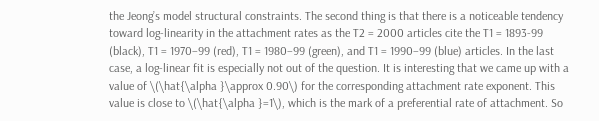the Jeong’s model structural constraints. The second thing is that there is a noticeable tendency toward log-linearity in the attachment rates as the T2 = 2000 articles cite the T1 = 1893-99 (black), T1 = 1970–99 (red), T1 = 1980–99 (green), and T1 = 1990–99 (blue) articles. In the last case, a log-linear fit is especially not out of the question. It is interesting that we came up with a value of \(\hat{\alpha }\approx 0.90\) for the corresponding attachment rate exponent. This value is close to \(\hat{\alpha }=1\), which is the mark of a preferential rate of attachment. So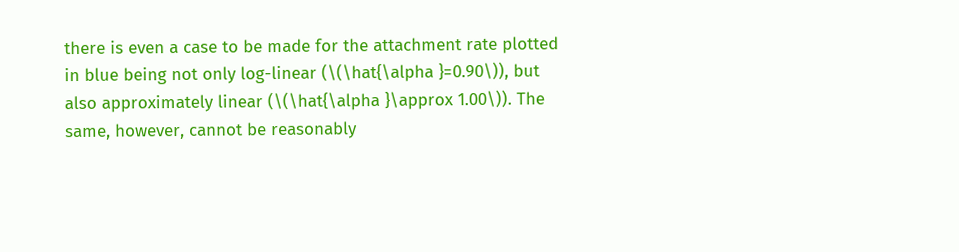there is even a case to be made for the attachment rate plotted in blue being not only log-linear (\(\hat{\alpha }=0.90\)), but also approximately linear (\(\hat{\alpha }\approx 1.00\)). The same, however, cannot be reasonably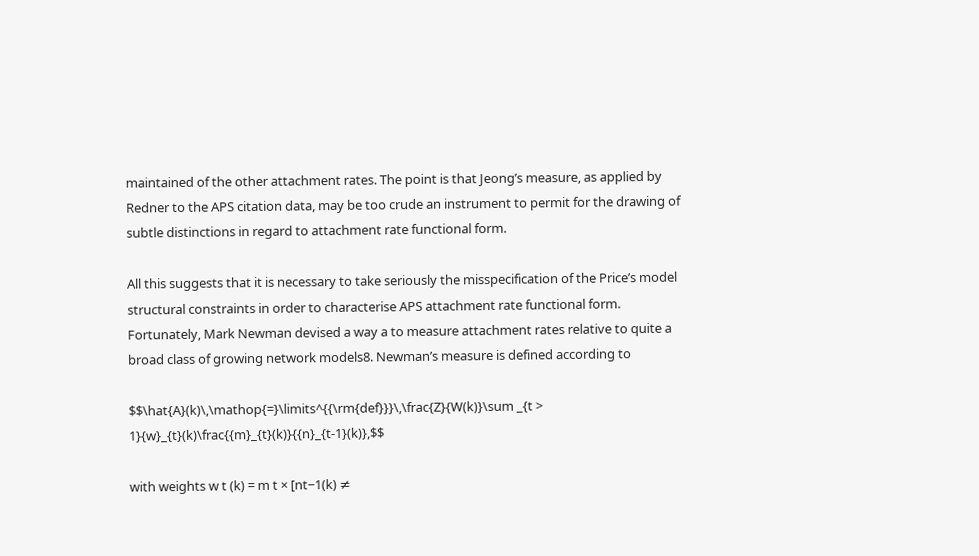maintained of the other attachment rates. The point is that Jeong’s measure, as applied by Redner to the APS citation data, may be too crude an instrument to permit for the drawing of subtle distinctions in regard to attachment rate functional form.

All this suggests that it is necessary to take seriously the misspecification of the Price’s model structural constraints in order to characterise APS attachment rate functional form. Fortunately, Mark Newman devised a way a to measure attachment rates relative to quite a broad class of growing network models8. Newman’s measure is defined according to

$$\hat{A}(k)\,\mathop{=}\limits^{{\rm{def}}}\,\frac{Z}{W(k)}\sum _{t > 1}{w}_{t}(k)\frac{{m}_{t}(k)}{{n}_{t-1}(k)},$$

with weights w t (k) = m t × [nt−1(k) ≠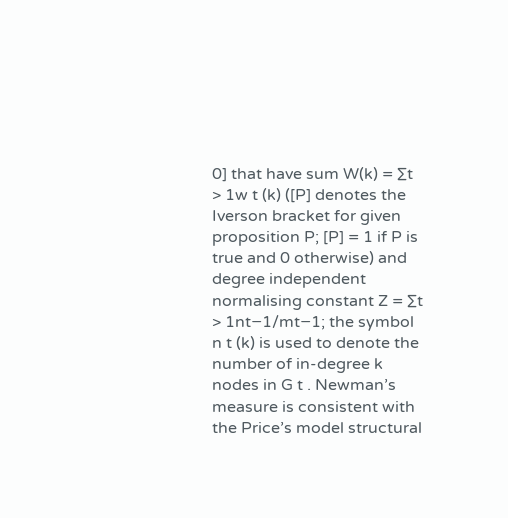0] that have sum W(k) = ∑t > 1w t (k) ([P] denotes the Iverson bracket for given proposition P; [P] = 1 if P is true and 0 otherwise) and degree independent normalising constant Z = ∑t > 1nt−1/mt−1; the symbol n t (k) is used to denote the number of in-degree k nodes in G t . Newman’s measure is consistent with the Price’s model structural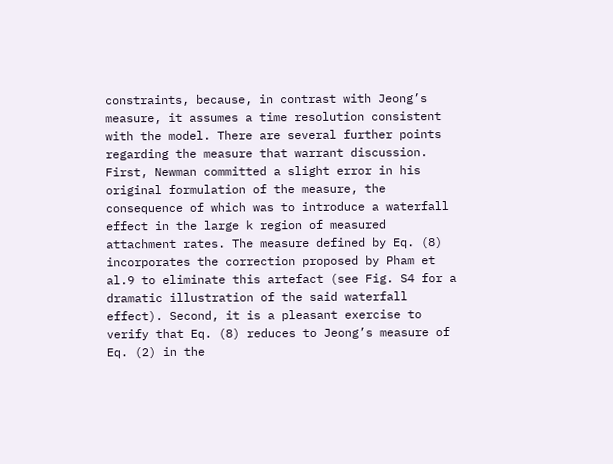constraints, because, in contrast with Jeong’s measure, it assumes a time resolution consistent with the model. There are several further points regarding the measure that warrant discussion. First, Newman committed a slight error in his original formulation of the measure, the consequence of which was to introduce a waterfall effect in the large k region of measured attachment rates. The measure defined by Eq. (8) incorporates the correction proposed by Pham et al.9 to eliminate this artefact (see Fig. S4 for a dramatic illustration of the said waterfall effect). Second, it is a pleasant exercise to verify that Eq. (8) reduces to Jeong’s measure of Eq. (2) in the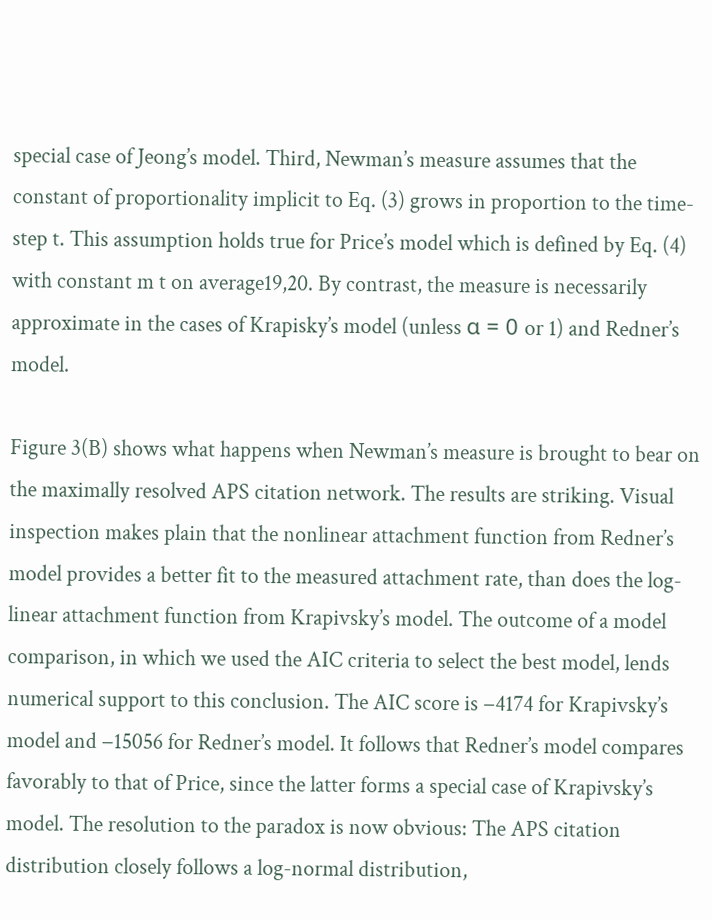special case of Jeong’s model. Third, Newman’s measure assumes that the constant of proportionality implicit to Eq. (3) grows in proportion to the time-step t. This assumption holds true for Price’s model which is defined by Eq. (4) with constant m t on average19,20. By contrast, the measure is necessarily approximate in the cases of Krapisky’s model (unless α = 0 or 1) and Redner’s model.

Figure 3(B) shows what happens when Newman’s measure is brought to bear on the maximally resolved APS citation network. The results are striking. Visual inspection makes plain that the nonlinear attachment function from Redner’s model provides a better fit to the measured attachment rate, than does the log-linear attachment function from Krapivsky’s model. The outcome of a model comparison, in which we used the AIC criteria to select the best model, lends numerical support to this conclusion. The AIC score is −4174 for Krapivsky’s model and −15056 for Redner’s model. It follows that Redner’s model compares favorably to that of Price, since the latter forms a special case of Krapivsky’s model. The resolution to the paradox is now obvious: The APS citation distribution closely follows a log-normal distribution,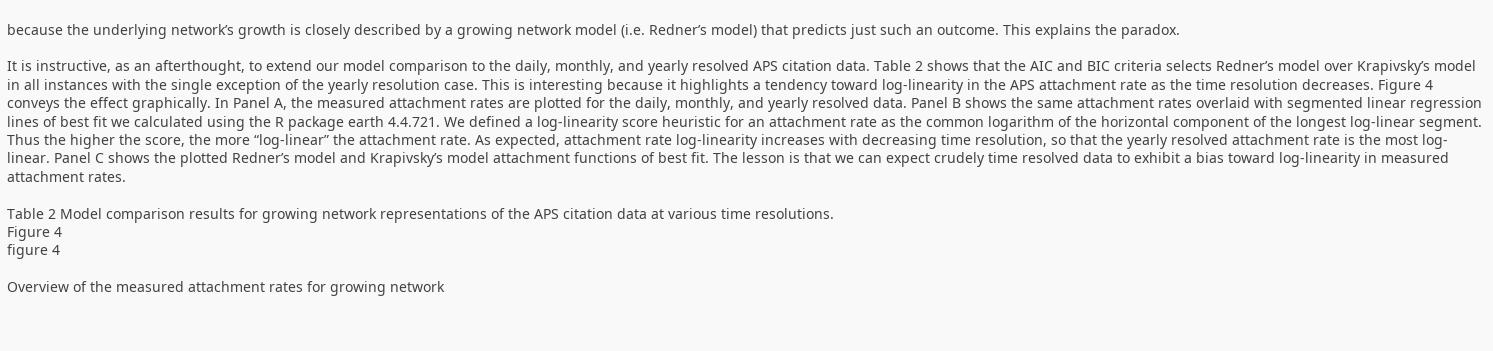because the underlying network’s growth is closely described by a growing network model (i.e. Redner’s model) that predicts just such an outcome. This explains the paradox.

It is instructive, as an afterthought, to extend our model comparison to the daily, monthly, and yearly resolved APS citation data. Table 2 shows that the AIC and BIC criteria selects Redner’s model over Krapivsky’s model in all instances with the single exception of the yearly resolution case. This is interesting because it highlights a tendency toward log-linearity in the APS attachment rate as the time resolution decreases. Figure 4 conveys the effect graphically. In Panel A, the measured attachment rates are plotted for the daily, monthly, and yearly resolved data. Panel B shows the same attachment rates overlaid with segmented linear regression lines of best fit we calculated using the R package earth 4.4.721. We defined a log-linearity score heuristic for an attachment rate as the common logarithm of the horizontal component of the longest log-linear segment. Thus the higher the score, the more “log-linear” the attachment rate. As expected, attachment rate log-linearity increases with decreasing time resolution, so that the yearly resolved attachment rate is the most log-linear. Panel C shows the plotted Redner’s model and Krapivsky’s model attachment functions of best fit. The lesson is that we can expect crudely time resolved data to exhibit a bias toward log-linearity in measured attachment rates.

Table 2 Model comparison results for growing network representations of the APS citation data at various time resolutions.
Figure 4
figure 4

Overview of the measured attachment rates for growing network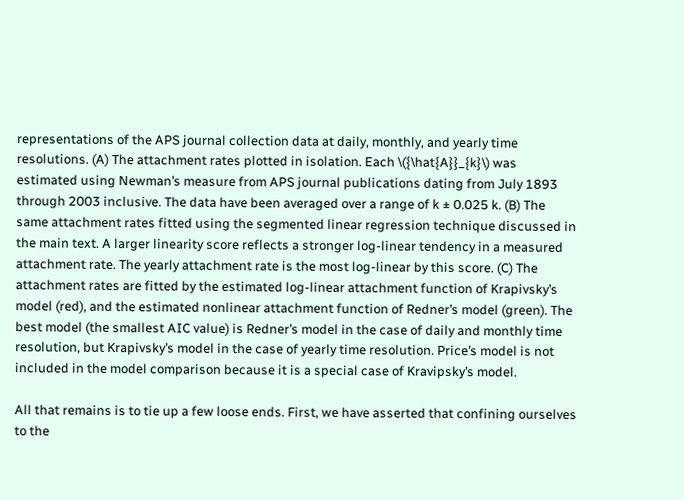representations of the APS journal collection data at daily, monthly, and yearly time resolutions. (A) The attachment rates plotted in isolation. Each \({\hat{A}}_{k}\) was estimated using Newman’s measure from APS journal publications dating from July 1893 through 2003 inclusive. The data have been averaged over a range of k ± 0.025 k. (B) The same attachment rates fitted using the segmented linear regression technique discussed in the main text. A larger linearity score reflects a stronger log-linear tendency in a measured attachment rate. The yearly attachment rate is the most log-linear by this score. (C) The attachment rates are fitted by the estimated log-linear attachment function of Krapivsky’s model (red), and the estimated nonlinear attachment function of Redner’s model (green). The best model (the smallest AIC value) is Redner’s model in the case of daily and monthly time resolution, but Krapivsky’s model in the case of yearly time resolution. Price’s model is not included in the model comparison because it is a special case of Kravipsky’s model.

All that remains is to tie up a few loose ends. First, we have asserted that confining ourselves to the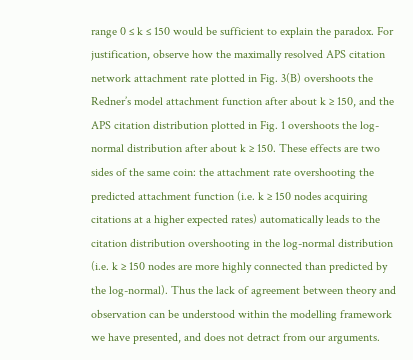range 0 ≤ k ≤ 150 would be sufficient to explain the paradox. For justification, observe how the maximally resolved APS citation network attachment rate plotted in Fig. 3(B) overshoots the Redner’s model attachment function after about k ≥ 150, and the APS citation distribution plotted in Fig. 1 overshoots the log-normal distribution after about k ≥ 150. These effects are two sides of the same coin: the attachment rate overshooting the predicted attachment function (i.e. k ≥ 150 nodes acquiring citations at a higher expected rates) automatically leads to the citation distribution overshooting in the log-normal distribution (i.e. k ≥ 150 nodes are more highly connected than predicted by the log-normal). Thus the lack of agreement between theory and observation can be understood within the modelling framework we have presented, and does not detract from our arguments.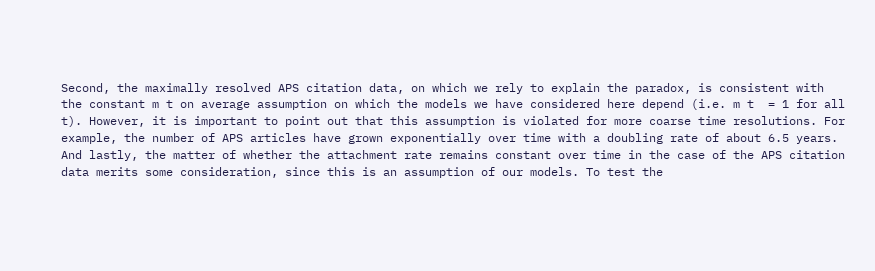Second, the maximally resolved APS citation data, on which we rely to explain the paradox, is consistent with the constant m t on average assumption on which the models we have considered here depend (i.e. m t  = 1 for all t). However, it is important to point out that this assumption is violated for more coarse time resolutions. For example, the number of APS articles have grown exponentially over time with a doubling rate of about 6.5 years. And lastly, the matter of whether the attachment rate remains constant over time in the case of the APS citation data merits some consideration, since this is an assumption of our models. To test the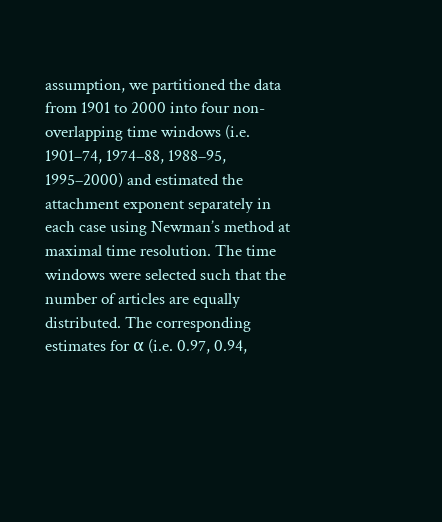assumption, we partitioned the data from 1901 to 2000 into four non-overlapping time windows (i.e. 1901–74, 1974–88, 1988–95, 1995–2000) and estimated the attachment exponent separately in each case using Newman’s method at maximal time resolution. The time windows were selected such that the number of articles are equally distributed. The corresponding estimates for α (i.e. 0.97, 0.94,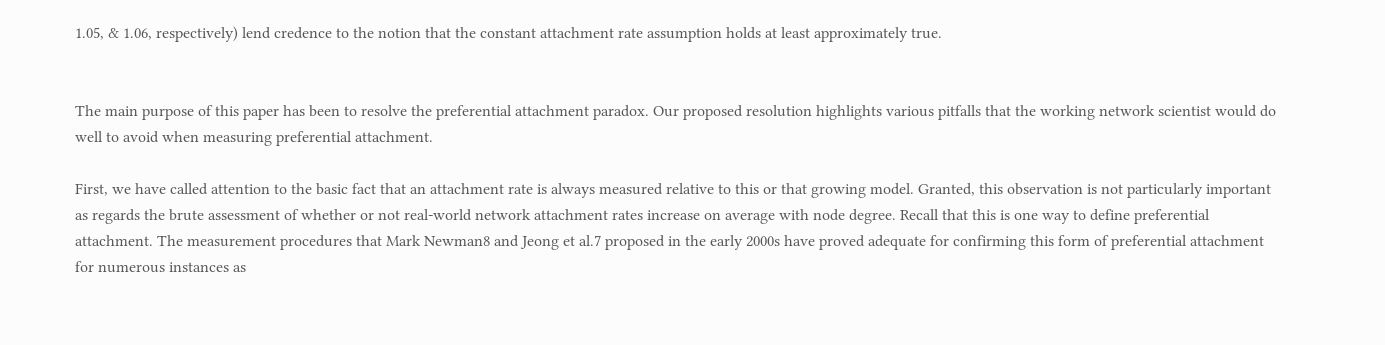1.05, & 1.06, respectively) lend credence to the notion that the constant attachment rate assumption holds at least approximately true.


The main purpose of this paper has been to resolve the preferential attachment paradox. Our proposed resolution highlights various pitfalls that the working network scientist would do well to avoid when measuring preferential attachment.

First, we have called attention to the basic fact that an attachment rate is always measured relative to this or that growing model. Granted, this observation is not particularly important as regards the brute assessment of whether or not real-world network attachment rates increase on average with node degree. Recall that this is one way to define preferential attachment. The measurement procedures that Mark Newman8 and Jeong et al.7 proposed in the early 2000s have proved adequate for confirming this form of preferential attachment for numerous instances as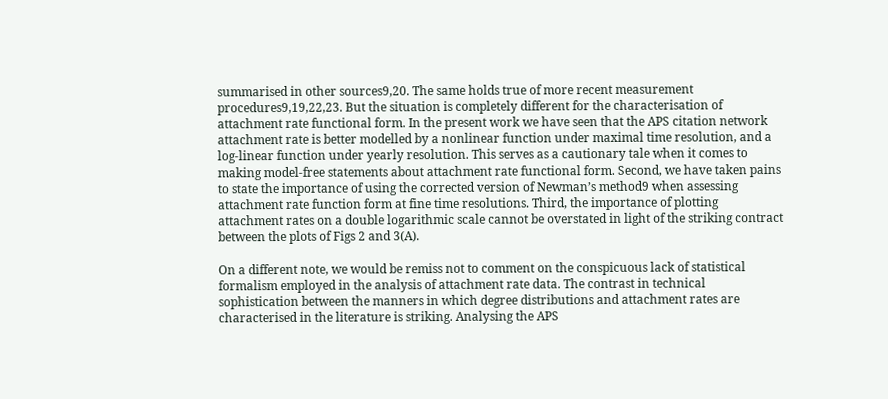summarised in other sources9,20. The same holds true of more recent measurement procedures9,19,22,23. But the situation is completely different for the characterisation of attachment rate functional form. In the present work we have seen that the APS citation network attachment rate is better modelled by a nonlinear function under maximal time resolution, and a log-linear function under yearly resolution. This serves as a cautionary tale when it comes to making model-free statements about attachment rate functional form. Second, we have taken pains to state the importance of using the corrected version of Newman’s method9 when assessing attachment rate function form at fine time resolutions. Third, the importance of plotting attachment rates on a double logarithmic scale cannot be overstated in light of the striking contract between the plots of Figs 2 and 3(A).

On a different note, we would be remiss not to comment on the conspicuous lack of statistical formalism employed in the analysis of attachment rate data. The contrast in technical sophistication between the manners in which degree distributions and attachment rates are characterised in the literature is striking. Analysing the APS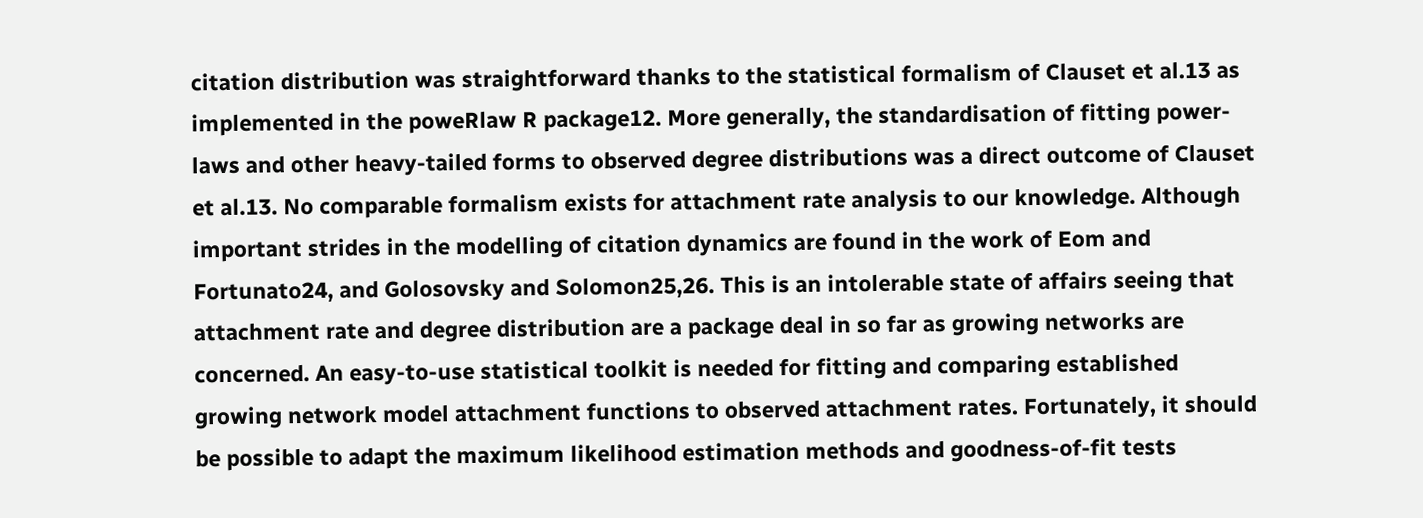citation distribution was straightforward thanks to the statistical formalism of Clauset et al.13 as implemented in the poweRlaw R package12. More generally, the standardisation of fitting power-laws and other heavy-tailed forms to observed degree distributions was a direct outcome of Clauset et al.13. No comparable formalism exists for attachment rate analysis to our knowledge. Although important strides in the modelling of citation dynamics are found in the work of Eom and Fortunato24, and Golosovsky and Solomon25,26. This is an intolerable state of affairs seeing that attachment rate and degree distribution are a package deal in so far as growing networks are concerned. An easy-to-use statistical toolkit is needed for fitting and comparing established growing network model attachment functions to observed attachment rates. Fortunately, it should be possible to adapt the maximum likelihood estimation methods and goodness-of-fit tests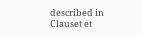described in Clauset et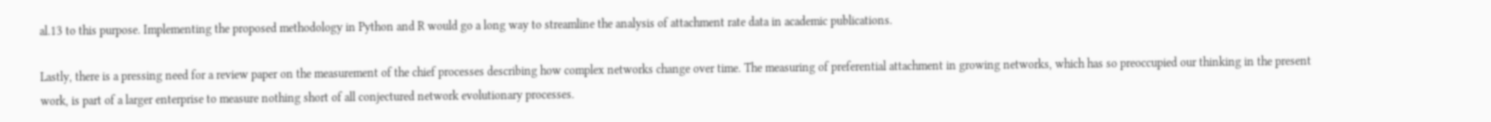al.13 to this purpose. Implementing the proposed methodology in Python and R would go a long way to streamline the analysis of attachment rate data in academic publications.

Lastly, there is a pressing need for a review paper on the measurement of the chief processes describing how complex networks change over time. The measuring of preferential attachment in growing networks, which has so preoccupied our thinking in the present work, is part of a larger enterprise to measure nothing short of all conjectured network evolutionary processes.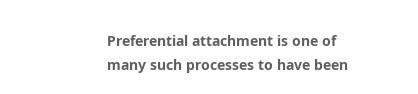Preferential attachment is one of many such processes to have been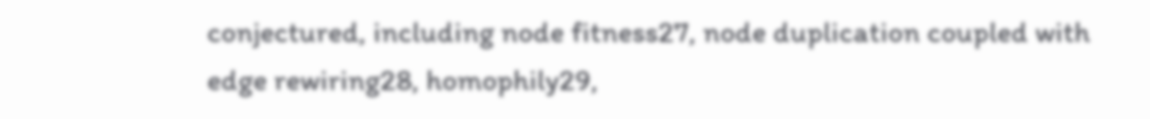conjectured, including node fitness27, node duplication coupled with edge rewiring28, homophily29,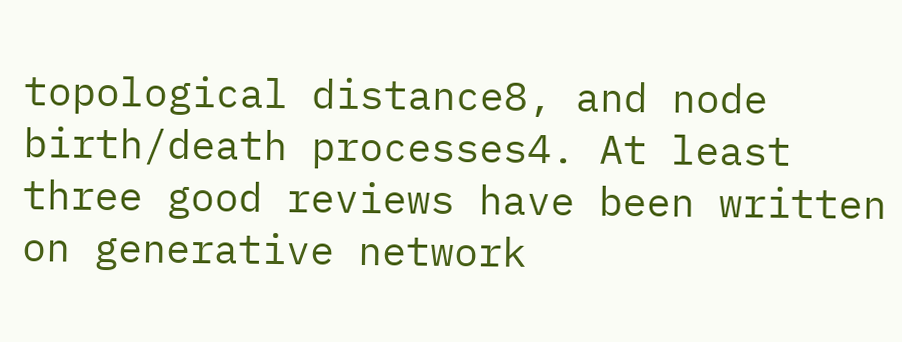topological distance8, and node birth/death processes4. At least three good reviews have been written on generative network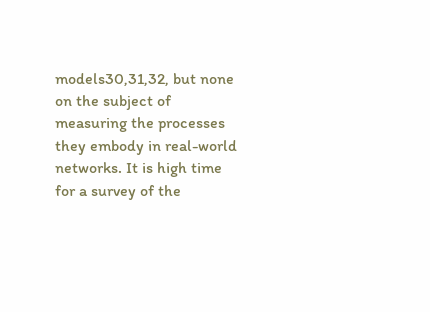models30,31,32, but none on the subject of measuring the processes they embody in real-world networks. It is high time for a survey of the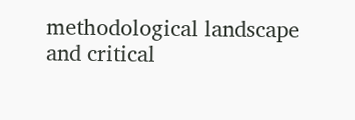methodological landscape and critical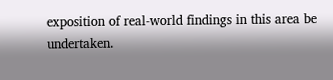exposition of real-world findings in this area be undertaken.